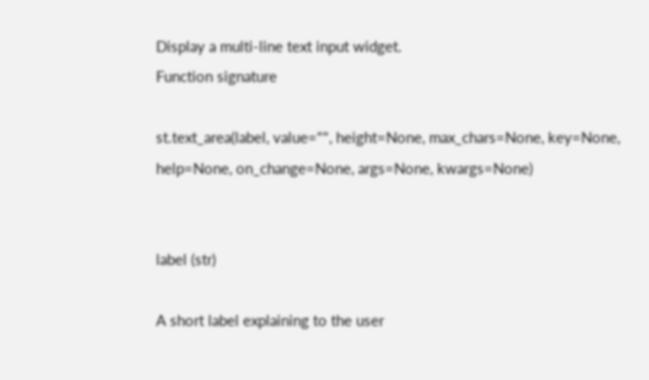Display a multi-line text input widget.
Function signature

st.text_area(label, value="", height=None, max_chars=None, key=None, help=None, on_change=None, args=None, kwargs=None)


label (str)

A short label explaining to the user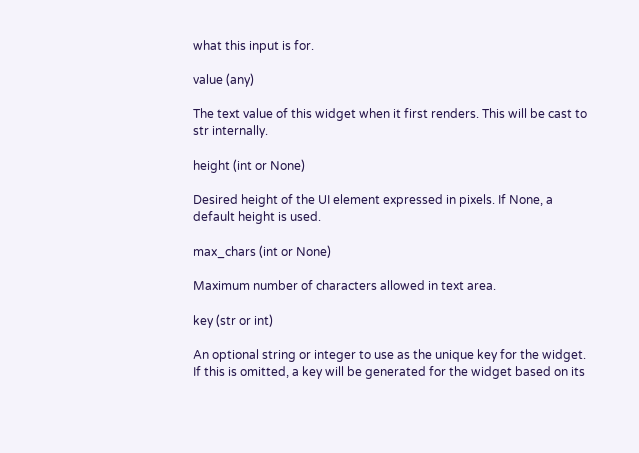what this input is for.

value (any)

The text value of this widget when it first renders. This will be cast to str internally.

height (int or None)

Desired height of the UI element expressed in pixels. If None, a default height is used.

max_chars (int or None)

Maximum number of characters allowed in text area.

key (str or int)

An optional string or integer to use as the unique key for the widget. If this is omitted, a key will be generated for the widget based on its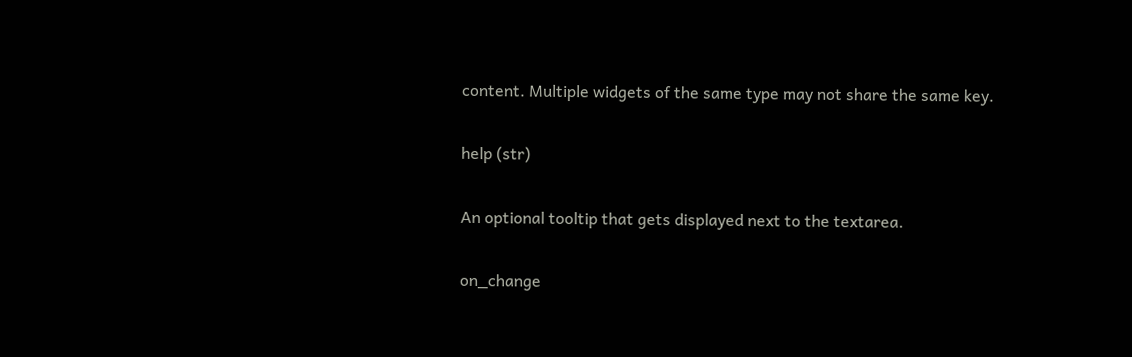content. Multiple widgets of the same type may not share the same key.

help (str)

An optional tooltip that gets displayed next to the textarea.

on_change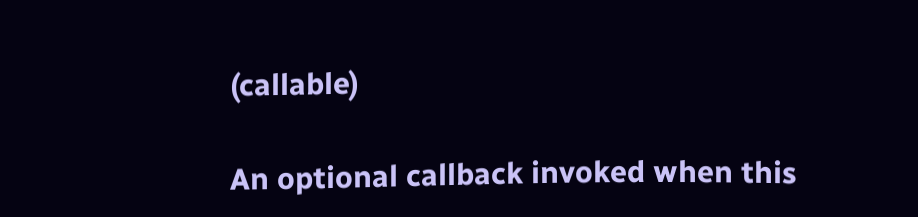(callable)

An optional callback invoked when this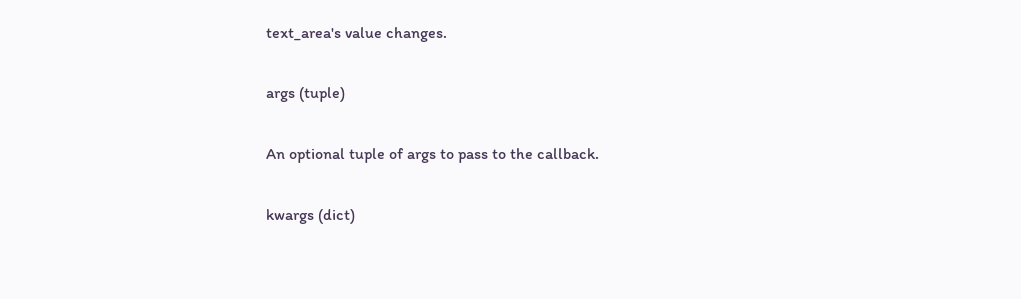text_area's value changes.

args (tuple)

An optional tuple of args to pass to the callback.

kwargs (dict)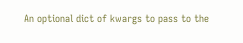An optional dict of kwargs to pass to the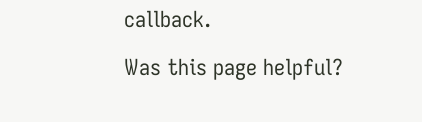callback.

Was this page helpful?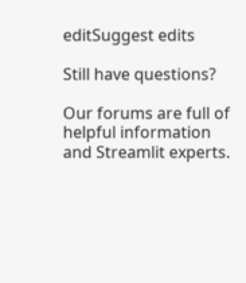editSuggest edits

Still have questions?

Our forums are full of helpful information and Streamlit experts.